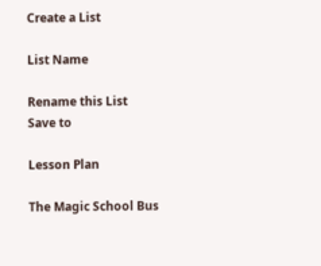Create a List

List Name

Rename this List
Save to

Lesson Plan

The Magic School Bus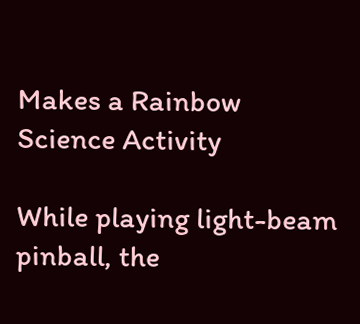Makes a Rainbow Science Activity

While playing light-beam pinball, the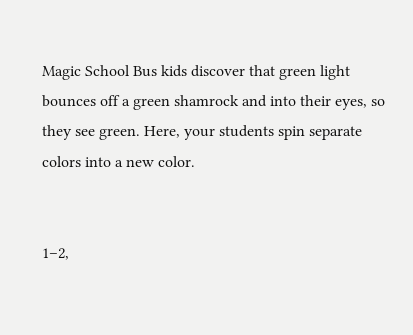Magic School Bus kids discover that green light bounces off a green shamrock and into their eyes, so they see green. Here, your students spin separate colors into a new color.


1–2,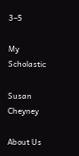3–5

My Scholastic

Susan Cheyney

About Us